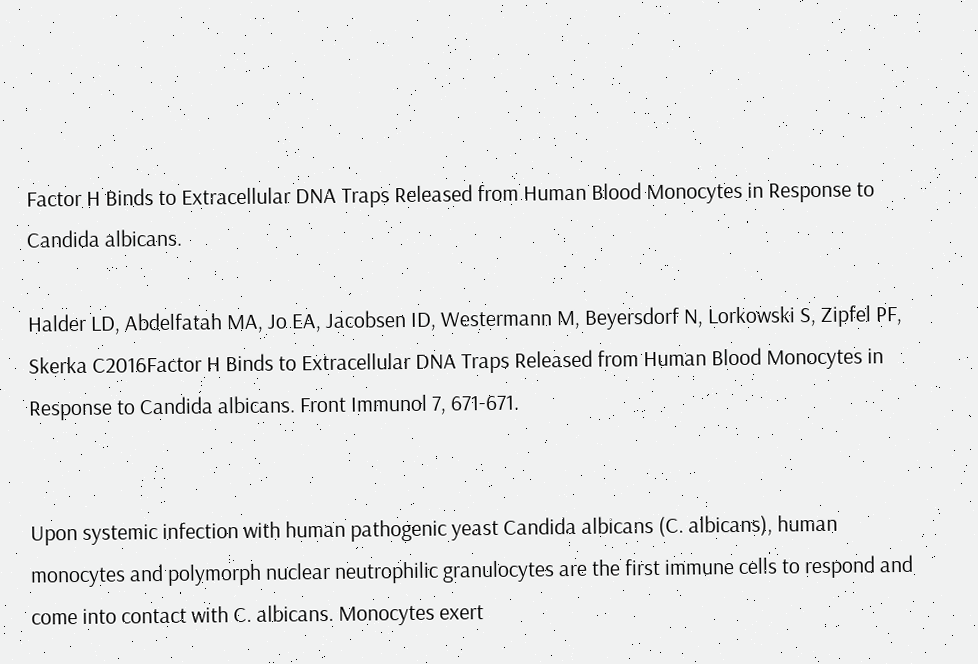Factor H Binds to Extracellular DNA Traps Released from Human Blood Monocytes in Response to Candida albicans.

Halder LD, Abdelfatah MA, Jo EA, Jacobsen ID, Westermann M, Beyersdorf N, Lorkowski S, Zipfel PF, Skerka C2016Factor H Binds to Extracellular DNA Traps Released from Human Blood Monocytes in Response to Candida albicans. Front Immunol 7, 671-671.


Upon systemic infection with human pathogenic yeast Candida albicans (C. albicans), human monocytes and polymorph nuclear neutrophilic granulocytes are the first immune cells to respond and come into contact with C. albicans. Monocytes exert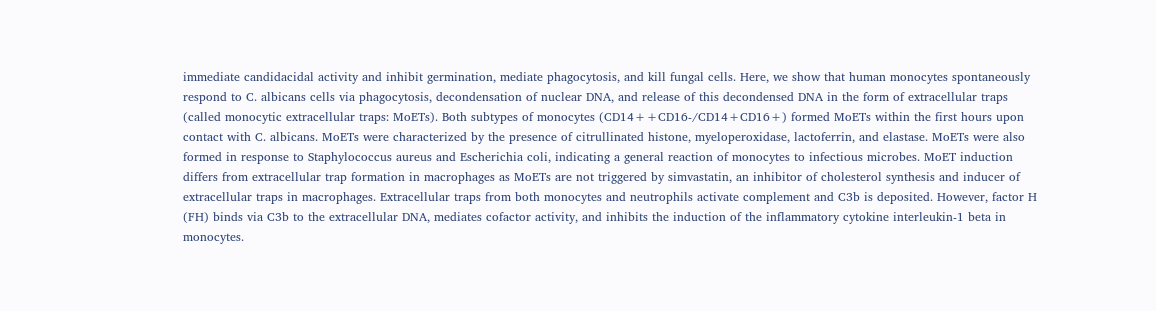immediate candidacidal activity and inhibit germination, mediate phagocytosis, and kill fungal cells. Here, we show that human monocytes spontaneously respond to C. albicans cells via phagocytosis, decondensation of nuclear DNA, and release of this decondensed DNA in the form of extracellular traps (called monocytic extracellular traps: MoETs). Both subtypes of monocytes (CD14++CD16-/CD14+CD16+) formed MoETs within the first hours upon contact with C. albicans. MoETs were characterized by the presence of citrullinated histone, myeloperoxidase, lactoferrin, and elastase. MoETs were also formed in response to Staphylococcus aureus and Escherichia coli, indicating a general reaction of monocytes to infectious microbes. MoET induction differs from extracellular trap formation in macrophages as MoETs are not triggered by simvastatin, an inhibitor of cholesterol synthesis and inducer of extracellular traps in macrophages. Extracellular traps from both monocytes and neutrophils activate complement and C3b is deposited. However, factor H (FH) binds via C3b to the extracellular DNA, mediates cofactor activity, and inhibits the induction of the inflammatory cytokine interleukin-1 beta in monocytes.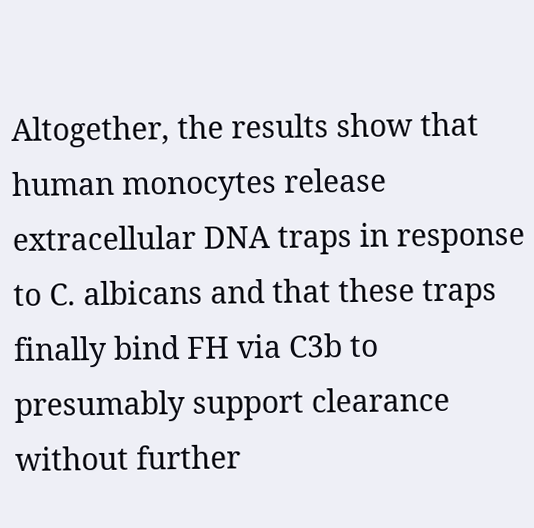Altogether, the results show that human monocytes release extracellular DNA traps in response to C. albicans and that these traps finally bind FH via C3b to presumably support clearance without further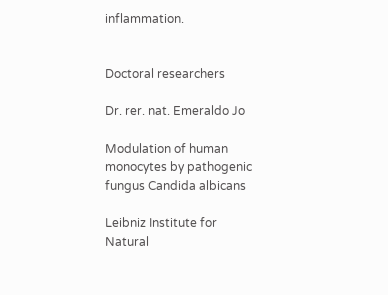inflammation.


Doctoral researchers

Dr. rer. nat. Emeraldo Jo

Modulation of human monocytes by pathogenic fungus Candida albicans

Leibniz Institute for Natural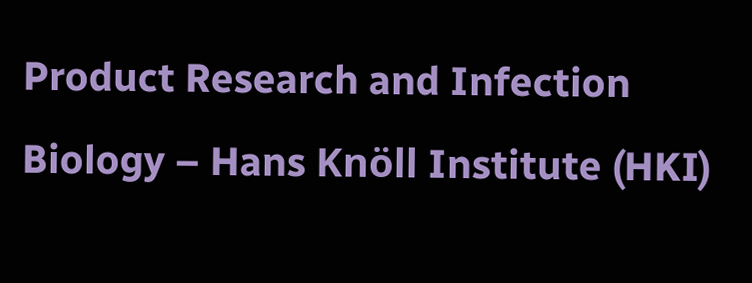Product Research and Infection Biology – Hans Knöll Institute (HKI)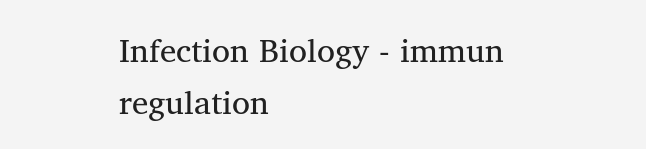Infection Biology - immun regulation